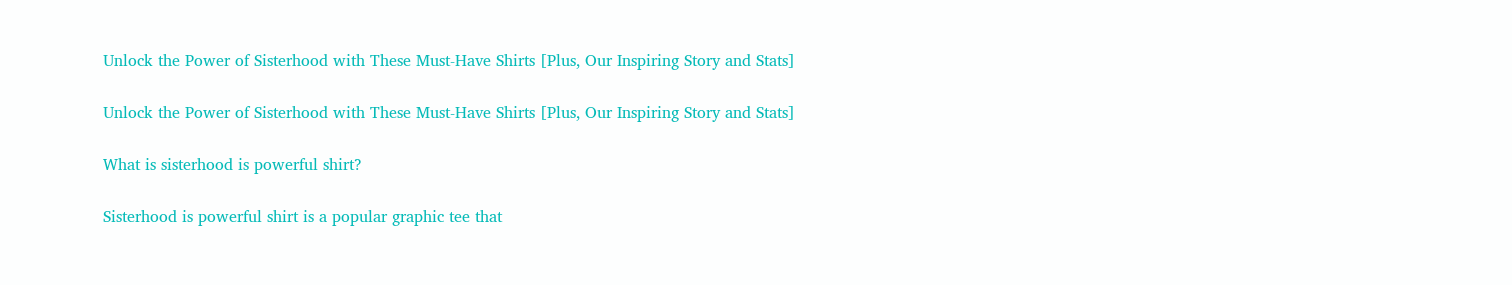Unlock the Power of Sisterhood with These Must-Have Shirts [Plus, Our Inspiring Story and Stats]

Unlock the Power of Sisterhood with These Must-Have Shirts [Plus, Our Inspiring Story and Stats]

What is sisterhood is powerful shirt?

Sisterhood is powerful shirt is a popular graphic tee that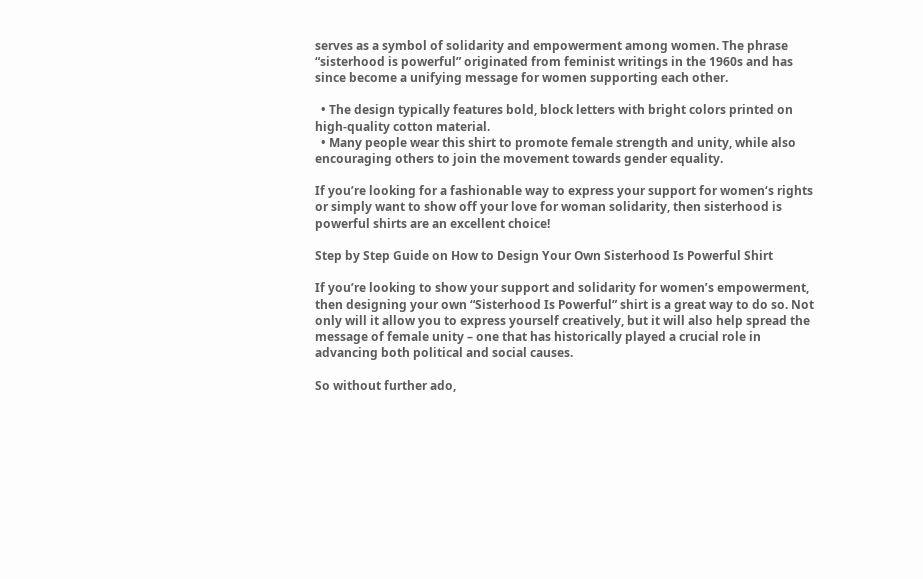serves as a symbol of solidarity and empowerment among women. The phrase “sisterhood is powerful” originated from feminist writings in the 1960s and has since become a unifying message for women supporting each other.

  • The design typically features bold, block letters with bright colors printed on high-quality cotton material.
  • Many people wear this shirt to promote female strength and unity, while also encouraging others to join the movement towards gender equality.

If you’re looking for a fashionable way to express your support for women‘s rights or simply want to show off your love for woman solidarity, then sisterhood is powerful shirts are an excellent choice!

Step by Step Guide on How to Design Your Own Sisterhood Is Powerful Shirt

If you’re looking to show your support and solidarity for women’s empowerment, then designing your own “Sisterhood Is Powerful” shirt is a great way to do so. Not only will it allow you to express yourself creatively, but it will also help spread the message of female unity – one that has historically played a crucial role in advancing both political and social causes.

So without further ado,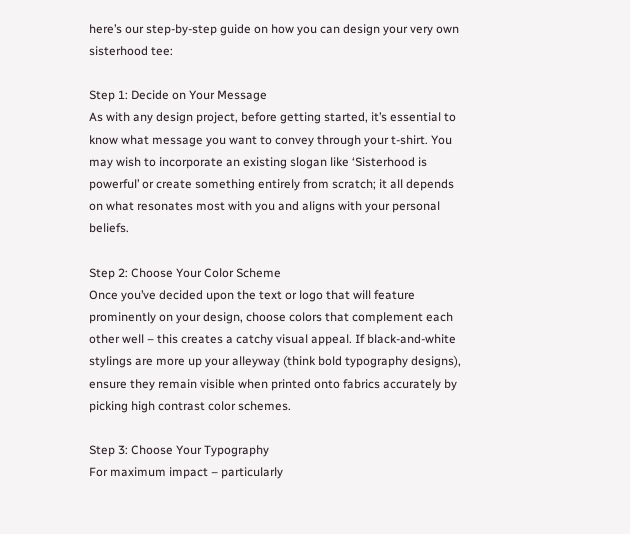here’s our step-by-step guide on how you can design your very own sisterhood tee:

Step 1: Decide on Your Message
As with any design project, before getting started, it’s essential to know what message you want to convey through your t-shirt. You may wish to incorporate an existing slogan like ‘Sisterhood is powerful’ or create something entirely from scratch; it all depends on what resonates most with you and aligns with your personal beliefs.

Step 2: Choose Your Color Scheme
Once you’ve decided upon the text or logo that will feature prominently on your design, choose colors that complement each other well – this creates a catchy visual appeal. If black-and-white stylings are more up your alleyway (think bold typography designs), ensure they remain visible when printed onto fabrics accurately by picking high contrast color schemes.

Step 3: Choose Your Typography
For maximum impact – particularly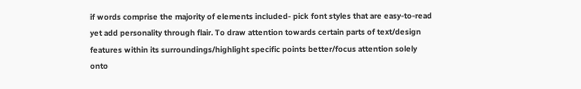if words comprise the majority of elements included- pick font styles that are easy-to-read yet add personality through flair. To draw attention towards certain parts of text/design features within its surroundings/highlight specific points better/focus attention solely onto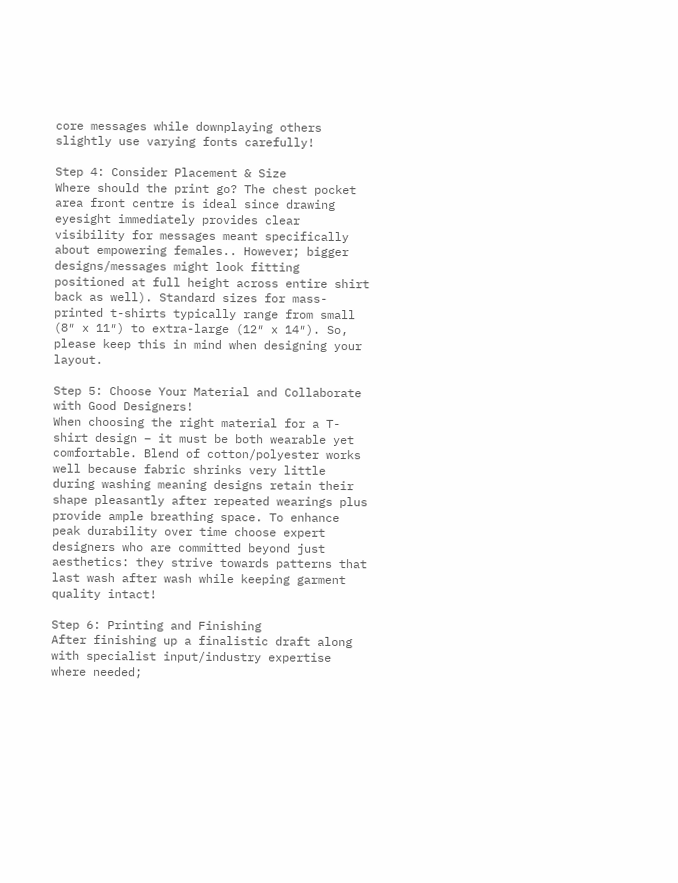core messages while downplaying others slightly use varying fonts carefully!

Step 4: Consider Placement & Size
Where should the print go? The chest pocket area front centre is ideal since drawing eyesight immediately provides clear visibility for messages meant specifically about empowering females.. However; bigger designs/messages might look fitting positioned at full height across entire shirt back as well). Standard sizes for mass-printed t-shirts typically range from small (8″ x 11″) to extra-large (12″ x 14″). So, please keep this in mind when designing your layout.

Step 5: Choose Your Material and Collaborate with Good Designers!
When choosing the right material for a T-shirt design – it must be both wearable yet comfortable. Blend of cotton/polyester works well because fabric shrinks very little during washing meaning designs retain their shape pleasantly after repeated wearings plus provide ample breathing space. To enhance peak durability over time choose expert designers who are committed beyond just aesthetics: they strive towards patterns that last wash after wash while keeping garment quality intact!

Step 6: Printing and Finishing
After finishing up a finalistic draft along with specialist input/industry expertise where needed;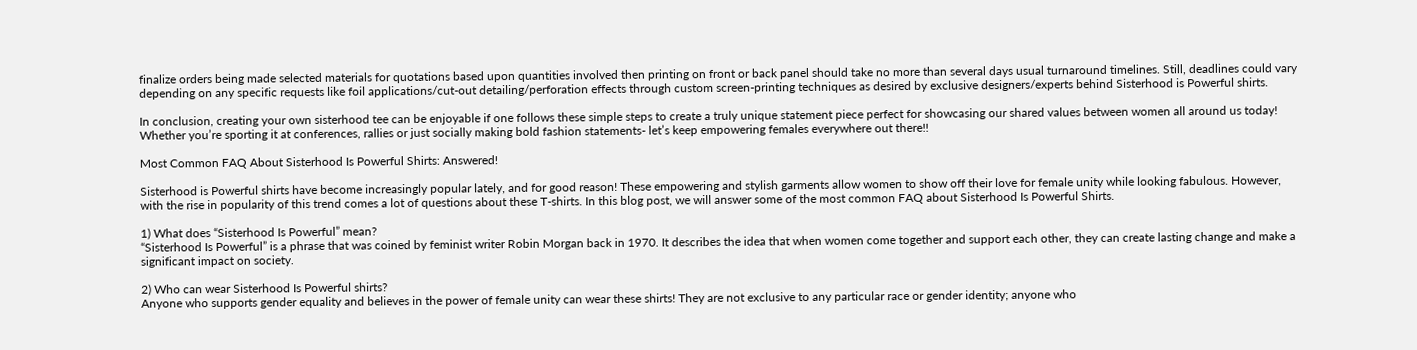finalize orders being made selected materials for quotations based upon quantities involved then printing on front or back panel should take no more than several days usual turnaround timelines. Still, deadlines could vary depending on any specific requests like foil applications/cut-out detailing/perforation effects through custom screen-printing techniques as desired by exclusive designers/experts behind Sisterhood is Powerful shirts.

In conclusion, creating your own sisterhood tee can be enjoyable if one follows these simple steps to create a truly unique statement piece perfect for showcasing our shared values between women all around us today! Whether you’re sporting it at conferences, rallies or just socially making bold fashion statements- let’s keep empowering females everywhere out there!!

Most Common FAQ About Sisterhood Is Powerful Shirts: Answered!

Sisterhood is Powerful shirts have become increasingly popular lately, and for good reason! These empowering and stylish garments allow women to show off their love for female unity while looking fabulous. However, with the rise in popularity of this trend comes a lot of questions about these T-shirts. In this blog post, we will answer some of the most common FAQ about Sisterhood Is Powerful Shirts.

1) What does “Sisterhood Is Powerful” mean?
“Sisterhood Is Powerful” is a phrase that was coined by feminist writer Robin Morgan back in 1970. It describes the idea that when women come together and support each other, they can create lasting change and make a significant impact on society.

2) Who can wear Sisterhood Is Powerful shirts?
Anyone who supports gender equality and believes in the power of female unity can wear these shirts! They are not exclusive to any particular race or gender identity; anyone who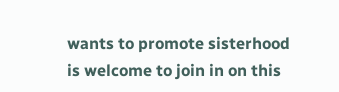wants to promote sisterhood is welcome to join in on this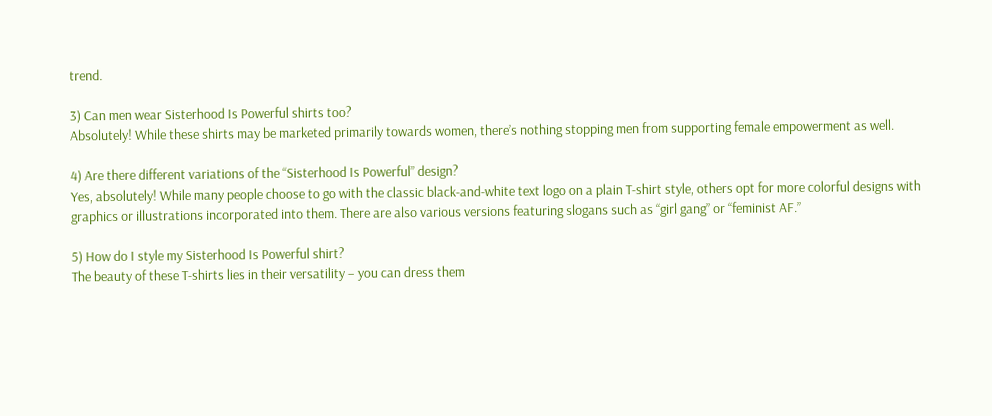trend.

3) Can men wear Sisterhood Is Powerful shirts too?
Absolutely! While these shirts may be marketed primarily towards women, there’s nothing stopping men from supporting female empowerment as well.

4) Are there different variations of the “Sisterhood Is Powerful” design?
Yes, absolutely! While many people choose to go with the classic black-and-white text logo on a plain T-shirt style, others opt for more colorful designs with graphics or illustrations incorporated into them. There are also various versions featuring slogans such as “girl gang” or “feminist AF.”

5) How do I style my Sisterhood Is Powerful shirt?
The beauty of these T-shirts lies in their versatility – you can dress them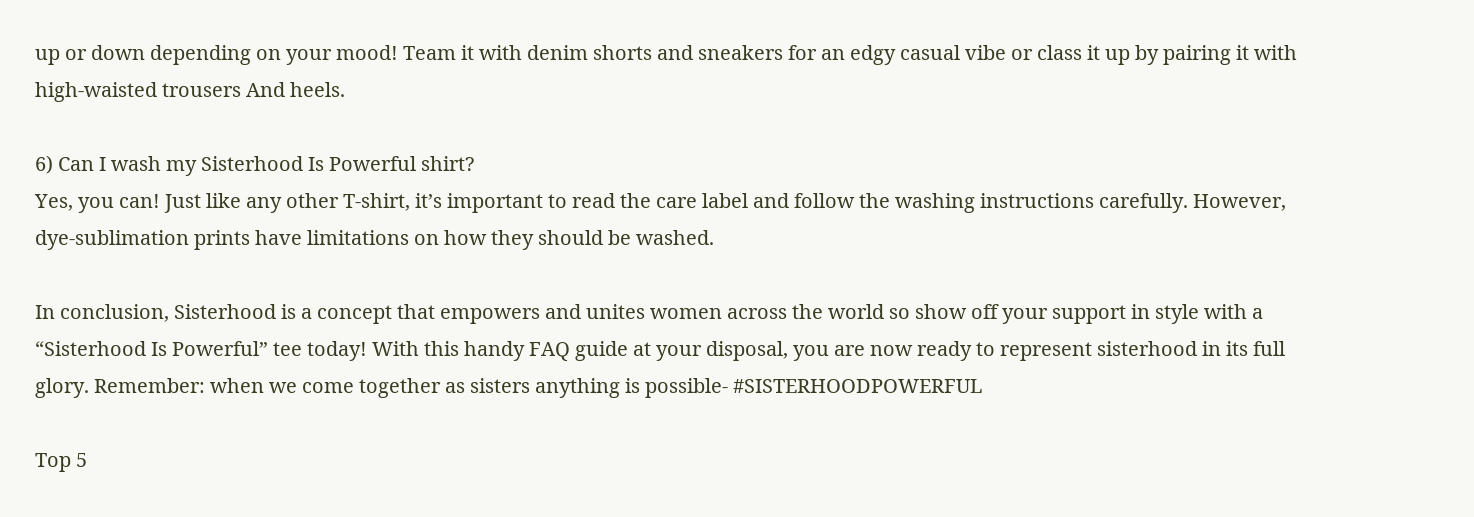up or down depending on your mood! Team it with denim shorts and sneakers for an edgy casual vibe or class it up by pairing it with high-waisted trousers And heels.

6) Can I wash my Sisterhood Is Powerful shirt?
Yes, you can! Just like any other T-shirt, it’s important to read the care label and follow the washing instructions carefully. However, dye-sublimation prints have limitations on how they should be washed.

In conclusion, Sisterhood is a concept that empowers and unites women across the world so show off your support in style with a “Sisterhood Is Powerful” tee today! With this handy FAQ guide at your disposal, you are now ready to represent sisterhood in its full glory. Remember: when we come together as sisters anything is possible- #SISTERHOODPOWERFUL

Top 5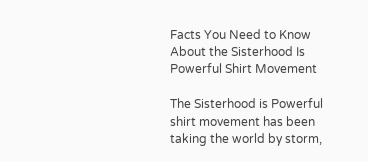Facts You Need to Know About the Sisterhood Is Powerful Shirt Movement

The Sisterhood is Powerful shirt movement has been taking the world by storm,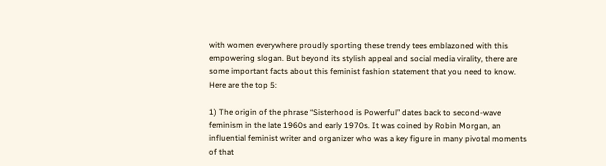with women everywhere proudly sporting these trendy tees emblazoned with this empowering slogan. But beyond its stylish appeal and social media virality, there are some important facts about this feminist fashion statement that you need to know. Here are the top 5:

1) The origin of the phrase “Sisterhood is Powerful” dates back to second-wave feminism in the late 1960s and early 1970s. It was coined by Robin Morgan, an influential feminist writer and organizer who was a key figure in many pivotal moments of that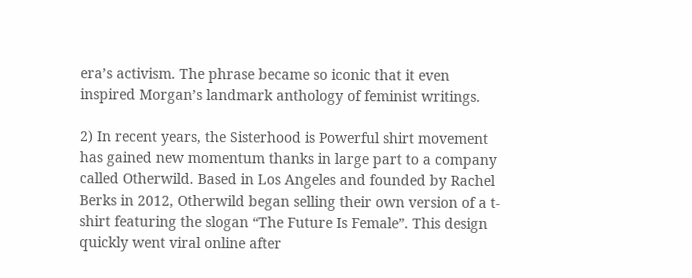era’s activism. The phrase became so iconic that it even inspired Morgan’s landmark anthology of feminist writings.

2) In recent years, the Sisterhood is Powerful shirt movement has gained new momentum thanks in large part to a company called Otherwild. Based in Los Angeles and founded by Rachel Berks in 2012, Otherwild began selling their own version of a t-shirt featuring the slogan “The Future Is Female”. This design quickly went viral online after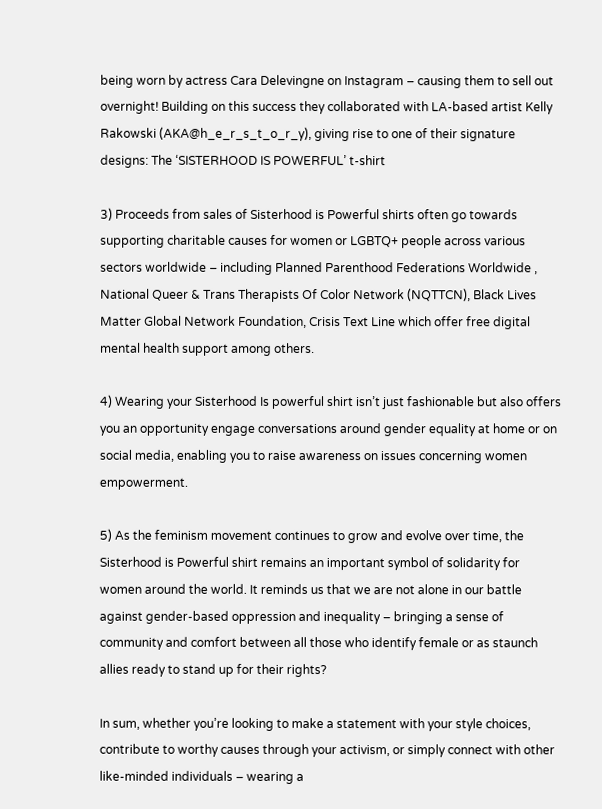being worn by actress Cara Delevingne on Instagram – causing them to sell out overnight! Building on this success they collaborated with LA-based artist Kelly Rakowski (AKA@h_e_r_s_t_o_r_y), giving rise to one of their signature designs: The ‘SISTERHOOD IS POWERFUL’ t-shirt

3) Proceeds from sales of Sisterhood is Powerful shirts often go towards supporting charitable causes for women or LGBTQ+ people across various sectors worldwide – including Planned Parenthood Federations Worldwide , National Queer & Trans Therapists Of Color Network (NQTTCN), Black Lives Matter Global Network Foundation, Crisis Text Line which offer free digital mental health support among others.

4) Wearing your Sisterhood Is powerful shirt isn’t just fashionable but also offers you an opportunity engage conversations around gender equality at home or on social media, enabling you to raise awareness on issues concerning women empowerment.

5) As the feminism movement continues to grow and evolve over time, the Sisterhood is Powerful shirt remains an important symbol of solidarity for women around the world. It reminds us that we are not alone in our battle against gender-based oppression and inequality – bringing a sense of community and comfort between all those who identify female or as staunch allies ready to stand up for their rights?

In sum, whether you’re looking to make a statement with your style choices, contribute to worthy causes through your activism, or simply connect with other like-minded individuals – wearing a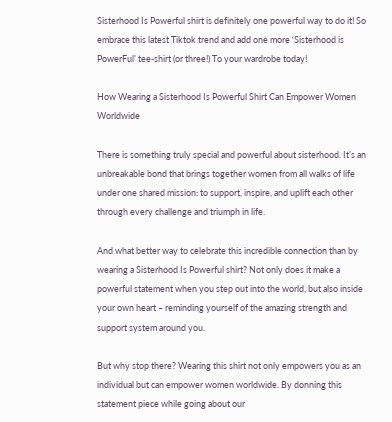Sisterhood Is Powerful shirt is definitely one powerful way to do it! So embrace this latest Tiktok trend and add one more ‘Sisterhood is PowerFul’ tee-shirt (or three!) To your wardrobe today!

How Wearing a Sisterhood Is Powerful Shirt Can Empower Women Worldwide

There is something truly special and powerful about sisterhood. It’s an unbreakable bond that brings together women from all walks of life under one shared mission: to support, inspire, and uplift each other through every challenge and triumph in life.

And what better way to celebrate this incredible connection than by wearing a Sisterhood Is Powerful shirt? Not only does it make a powerful statement when you step out into the world, but also inside your own heart – reminding yourself of the amazing strength and support system around you.

But why stop there? Wearing this shirt not only empowers you as an individual but can empower women worldwide. By donning this statement piece while going about our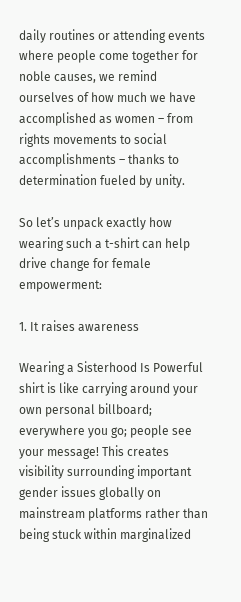daily routines or attending events where people come together for noble causes, we remind ourselves of how much we have accomplished as women – from rights movements to social accomplishments – thanks to determination fueled by unity.

So let’s unpack exactly how wearing such a t-shirt can help drive change for female empowerment:

1. It raises awareness

Wearing a Sisterhood Is Powerful shirt is like carrying around your own personal billboard; everywhere you go; people see your message! This creates visibility surrounding important gender issues globally on mainstream platforms rather than being stuck within marginalized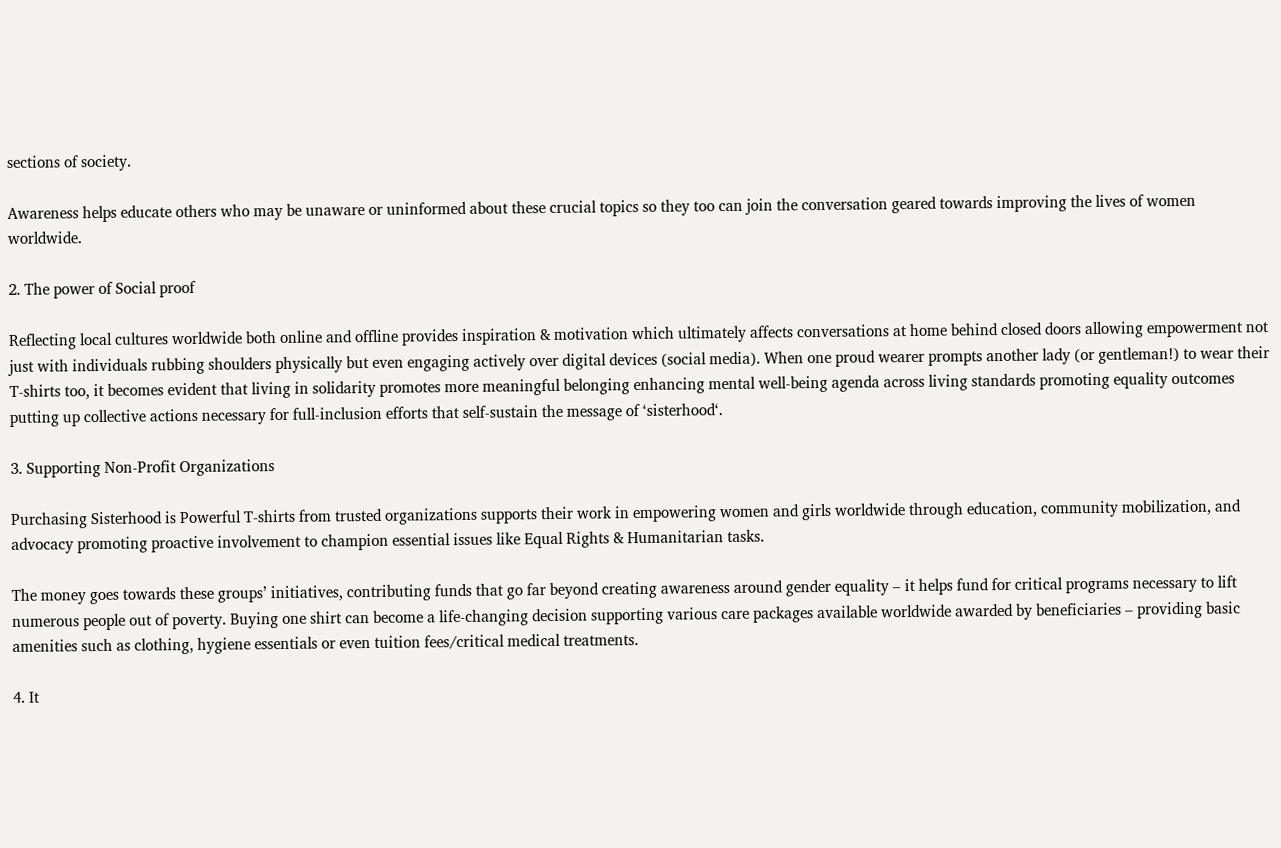sections of society.

Awareness helps educate others who may be unaware or uninformed about these crucial topics so they too can join the conversation geared towards improving the lives of women worldwide.

2. The power of Social proof

Reflecting local cultures worldwide both online and offline provides inspiration & motivation which ultimately affects conversations at home behind closed doors allowing empowerment not just with individuals rubbing shoulders physically but even engaging actively over digital devices (social media). When one proud wearer prompts another lady (or gentleman!) to wear their T-shirts too, it becomes evident that living in solidarity promotes more meaningful belonging enhancing mental well-being agenda across living standards promoting equality outcomes putting up collective actions necessary for full-inclusion efforts that self-sustain the message of ‘sisterhood‘.

3. Supporting Non-Profit Organizations

Purchasing Sisterhood is Powerful T-shirts from trusted organizations supports their work in empowering women and girls worldwide through education, community mobilization, and advocacy promoting proactive involvement to champion essential issues like Equal Rights & Humanitarian tasks.

The money goes towards these groups’ initiatives, contributing funds that go far beyond creating awareness around gender equality – it helps fund for critical programs necessary to lift numerous people out of poverty. Buying one shirt can become a life-changing decision supporting various care packages available worldwide awarded by beneficiaries – providing basic amenities such as clothing, hygiene essentials or even tuition fees/critical medical treatments.

4. It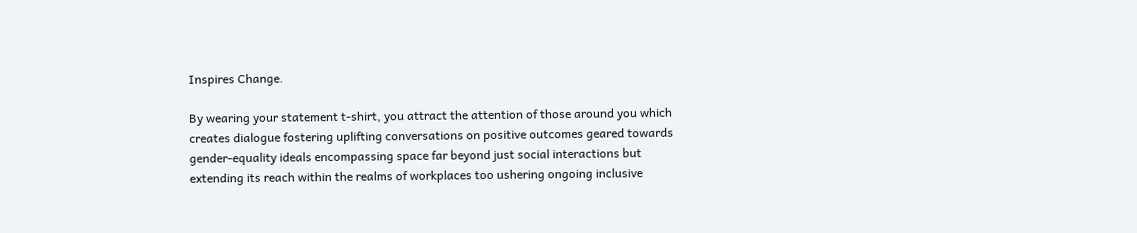Inspires Change.

By wearing your statement t-shirt, you attract the attention of those around you which creates dialogue fostering uplifting conversations on positive outcomes geared towards gender-equality ideals encompassing space far beyond just social interactions but extending its reach within the realms of workplaces too ushering ongoing inclusive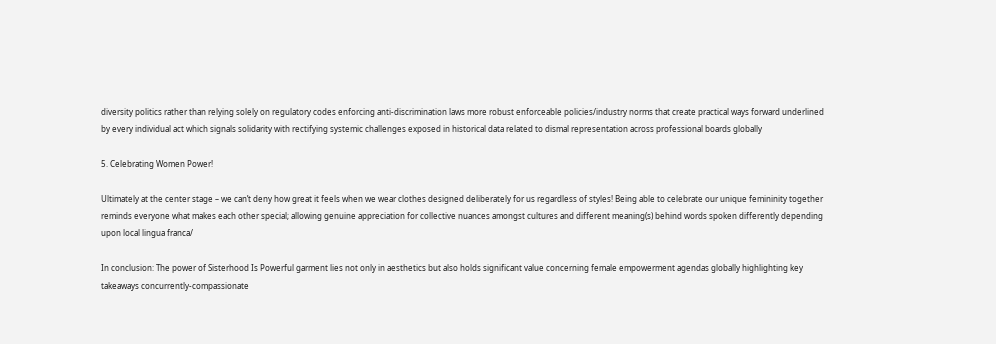diversity politics rather than relying solely on regulatory codes enforcing anti-discrimination laws more robust enforceable policies/industry norms that create practical ways forward underlined by every individual act which signals solidarity with rectifying systemic challenges exposed in historical data related to dismal representation across professional boards globally

5. Celebrating Women Power!

Ultimately at the center stage – we can’t deny how great it feels when we wear clothes designed deliberately for us regardless of styles! Being able to celebrate our unique femininity together reminds everyone what makes each other special; allowing genuine appreciation for collective nuances amongst cultures and different meaning(s) behind words spoken differently depending upon local lingua franca/

In conclusion: The power of Sisterhood Is Powerful garment lies not only in aesthetics but also holds significant value concerning female empowerment agendas globally highlighting key takeaways concurrently-compassionate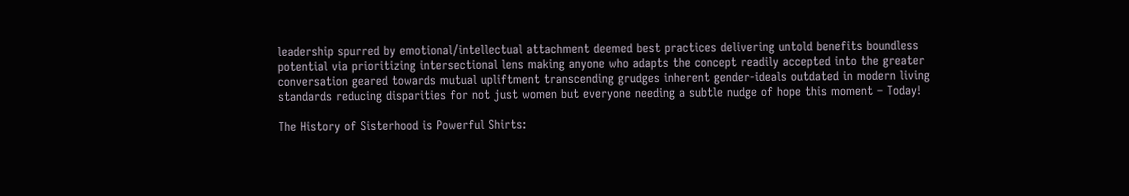leadership spurred by emotional/intellectual attachment deemed best practices delivering untold benefits boundless potential via prioritizing intersectional lens making anyone who adapts the concept readily accepted into the greater conversation geared towards mutual upliftment transcending grudges inherent gender-ideals outdated in modern living standards reducing disparities for not just women but everyone needing a subtle nudge of hope this moment – Today!

The History of Sisterhood is Powerful Shirts: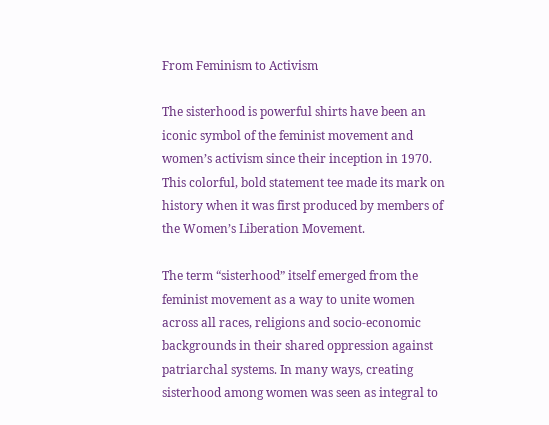From Feminism to Activism

The sisterhood is powerful shirts have been an iconic symbol of the feminist movement and women’s activism since their inception in 1970. This colorful, bold statement tee made its mark on history when it was first produced by members of the Women’s Liberation Movement.

The term “sisterhood” itself emerged from the feminist movement as a way to unite women across all races, religions and socio-economic backgrounds in their shared oppression against patriarchal systems. In many ways, creating sisterhood among women was seen as integral to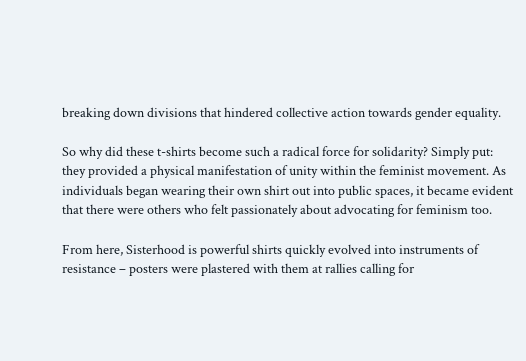breaking down divisions that hindered collective action towards gender equality.

So why did these t-shirts become such a radical force for solidarity? Simply put: they provided a physical manifestation of unity within the feminist movement. As individuals began wearing their own shirt out into public spaces, it became evident that there were others who felt passionately about advocating for feminism too.

From here, Sisterhood is powerful shirts quickly evolved into instruments of resistance – posters were plastered with them at rallies calling for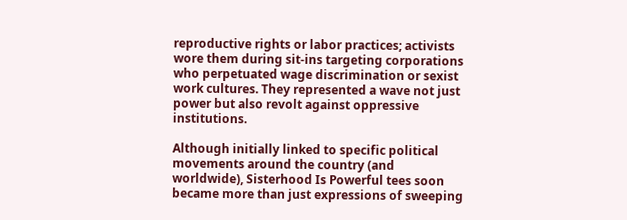reproductive rights or labor practices; activists wore them during sit-ins targeting corporations who perpetuated wage discrimination or sexist work cultures. They represented a wave not just power but also revolt against oppressive institutions.

Although initially linked to specific political movements around the country (and worldwide), Sisterhood Is Powerful tees soon became more than just expressions of sweeping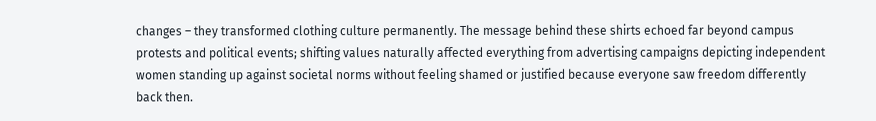changes – they transformed clothing culture permanently. The message behind these shirts echoed far beyond campus protests and political events; shifting values naturally affected everything from advertising campaigns depicting independent women standing up against societal norms without feeling shamed or justified because everyone saw freedom differently back then.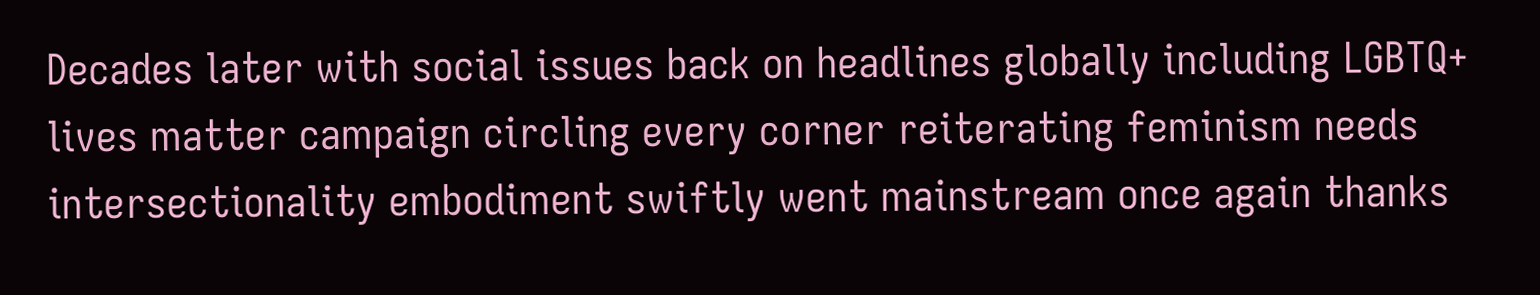Decades later with social issues back on headlines globally including LGBTQ+ lives matter campaign circling every corner reiterating feminism needs intersectionality embodiment swiftly went mainstream once again thanks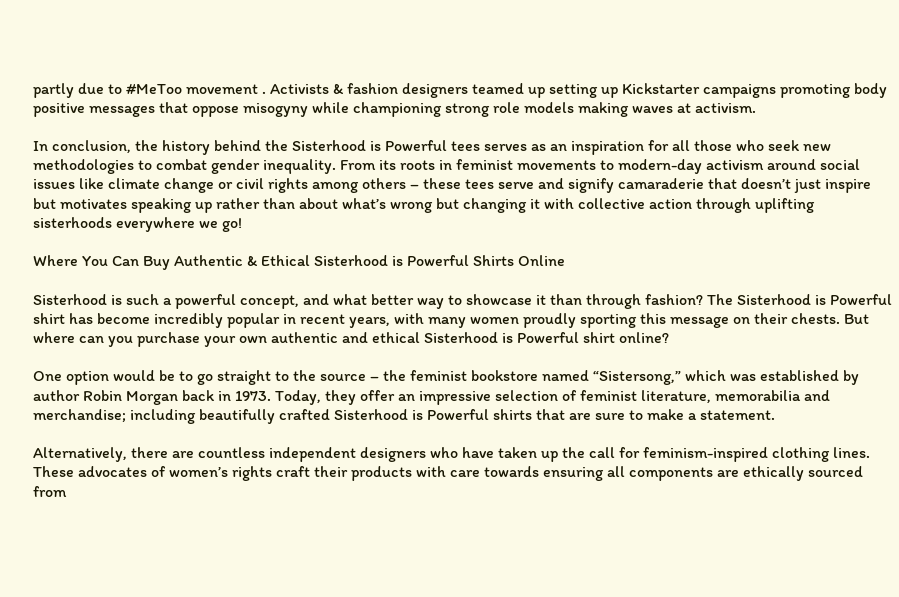partly due to #MeToo movement . Activists & fashion designers teamed up setting up Kickstarter campaigns promoting body positive messages that oppose misogyny while championing strong role models making waves at activism.

In conclusion, the history behind the Sisterhood is Powerful tees serves as an inspiration for all those who seek new methodologies to combat gender inequality. From its roots in feminist movements to modern-day activism around social issues like climate change or civil rights among others – these tees serve and signify camaraderie that doesn’t just inspire but motivates speaking up rather than about what’s wrong but changing it with collective action through uplifting sisterhoods everywhere we go!

Where You Can Buy Authentic & Ethical Sisterhood is Powerful Shirts Online

Sisterhood is such a powerful concept, and what better way to showcase it than through fashion? The Sisterhood is Powerful shirt has become incredibly popular in recent years, with many women proudly sporting this message on their chests. But where can you purchase your own authentic and ethical Sisterhood is Powerful shirt online?

One option would be to go straight to the source – the feminist bookstore named “Sistersong,” which was established by author Robin Morgan back in 1973. Today, they offer an impressive selection of feminist literature, memorabilia and merchandise; including beautifully crafted Sisterhood is Powerful shirts that are sure to make a statement.

Alternatively, there are countless independent designers who have taken up the call for feminism-inspired clothing lines. These advocates of women’s rights craft their products with care towards ensuring all components are ethically sourced from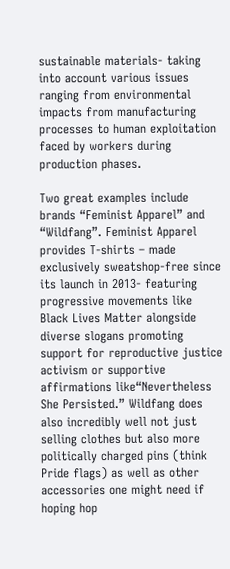sustainable materials- taking into account various issues ranging from environmental impacts from manufacturing processes to human exploitation faced by workers during production phases.

Two great examples include brands “Feminist Apparel” and “Wildfang”. Feminist Apparel provides T-shirts – made exclusively sweatshop-free since its launch in 2013- featuring progressive movements like Black Lives Matter alongside diverse slogans promoting support for reproductive justice activism or supportive affirmations like“Nevertheless She Persisted.” Wildfang does also incredibly well not just selling clothes but also more politically charged pins (think Pride flags) as well as other accessories one might need if hoping hop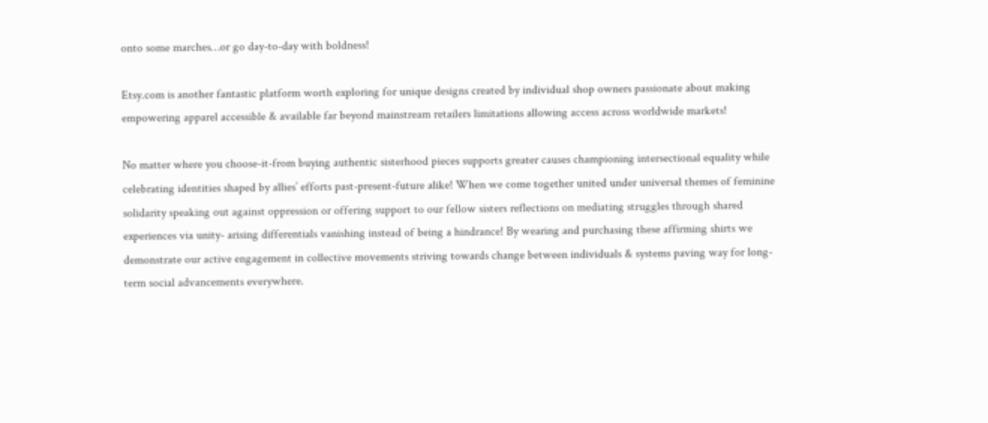onto some marches…or go day-to-day with boldness!

Etsy.com is another fantastic platform worth exploring for unique designs created by individual shop owners passionate about making empowering apparel accessible & available far beyond mainstream retailers limitations allowing access across worldwide markets!

No matter where you choose-it-from buying authentic sisterhood pieces supports greater causes championing intersectional equality while celebrating identities shaped by allies’ efforts past-present-future alike! When we come together united under universal themes of feminine solidarity speaking out against oppression or offering support to our fellow sisters reflections on mediating struggles through shared experiences via unity- arising differentials vanishing instead of being a hindrance! By wearing and purchasing these affirming shirts we demonstrate our active engagement in collective movements striving towards change between individuals & systems paving way for long-term social advancements everywhere.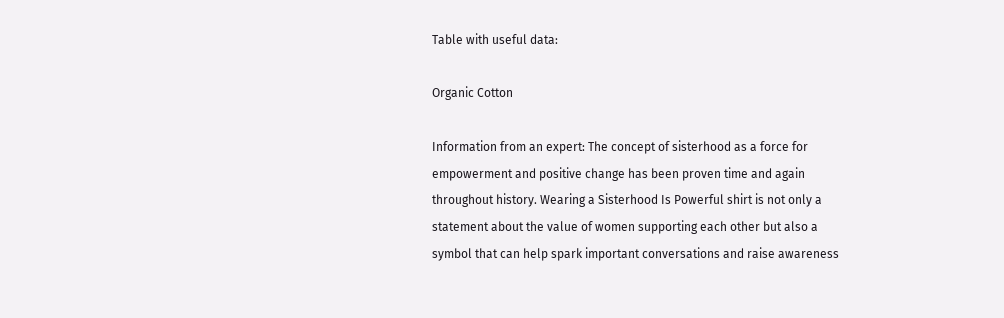Table with useful data:

Organic Cotton

Information from an expert: The concept of sisterhood as a force for empowerment and positive change has been proven time and again throughout history. Wearing a Sisterhood Is Powerful shirt is not only a statement about the value of women supporting each other but also a symbol that can help spark important conversations and raise awareness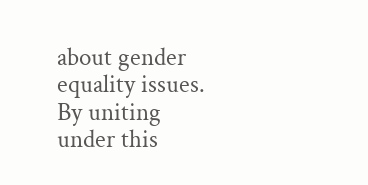about gender equality issues. By uniting under this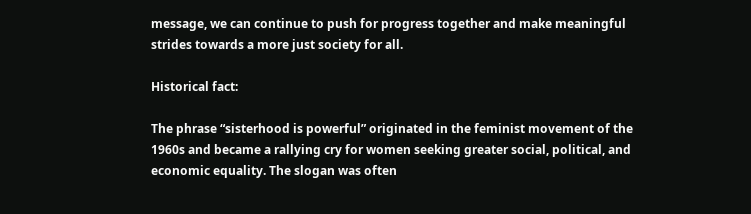message, we can continue to push for progress together and make meaningful strides towards a more just society for all.

Historical fact:

The phrase “sisterhood is powerful” originated in the feminist movement of the 1960s and became a rallying cry for women seeking greater social, political, and economic equality. The slogan was often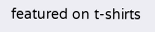featured on t-shirts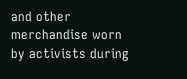and other merchandise worn by activists during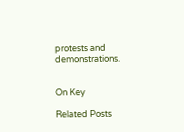protests and demonstrations.


On Key

Related Posts